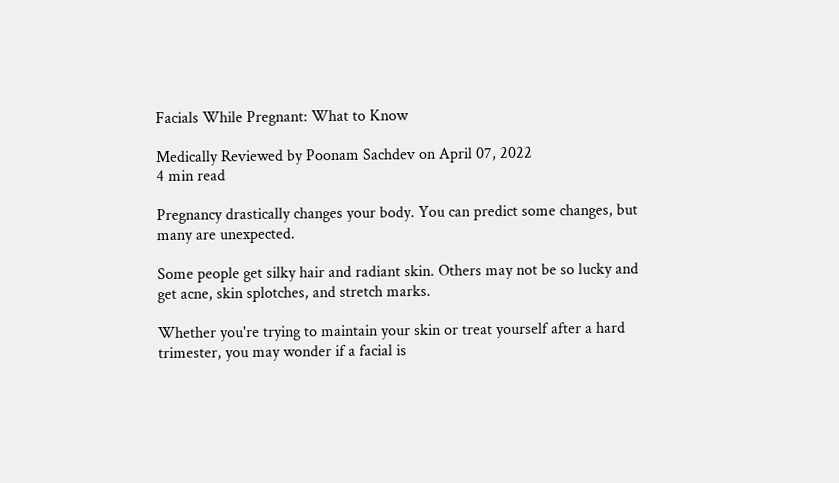Facials While Pregnant: What to Know

Medically Reviewed by Poonam Sachdev on April 07, 2022
4 min read

Pregnancy drastically changes your body. You can predict some changes, but many are unexpected.

Some people get silky hair and radiant skin. Others may not be so lucky and get acne, skin splotches, and stretch marks.

Whether you're trying to maintain your skin or treat yourself after a hard trimester, you may wonder if a facial is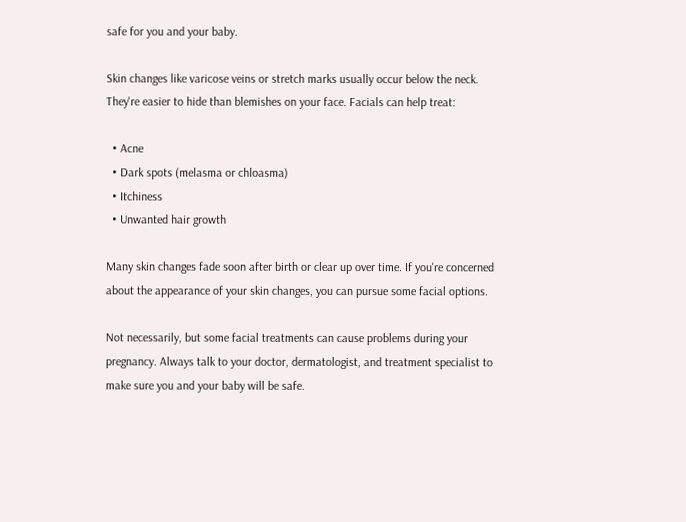safe for you and your baby.

Skin changes like varicose veins or stretch marks usually occur below the neck. They're easier to hide than blemishes on your face. Facials can help treat:

  • Acne
  • Dark spots (melasma or chloasma)
  • Itchiness
  • Unwanted hair growth

Many skin changes fade soon after birth or clear up over time. If you're concerned about the appearance of your skin changes, you can pursue some facial options.

Not necessarily, but some facial treatments can cause problems during your pregnancy. Always talk to your doctor, dermatologist, and treatment specialist to make sure you and your baby will be safe.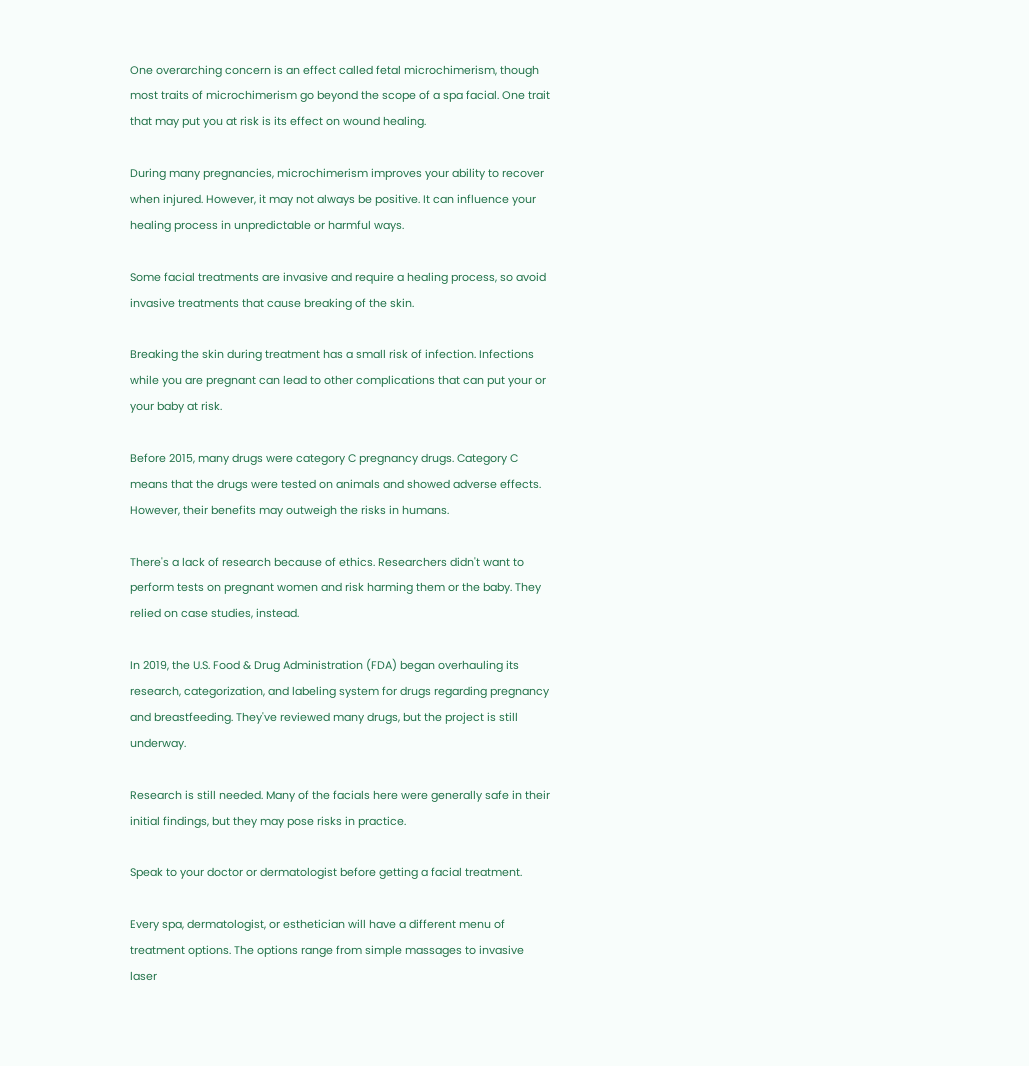One overarching concern is an effect called fetal microchimerism, though most traits of microchimerism go beyond the scope of a spa facial. One trait that may put you at risk is its effect on wound healing.

During many pregnancies, microchimerism improves your ability to recover when injured. However, it may not always be positive. It can influence your healing process in unpredictable or harmful ways.

Some facial treatments are invasive and require a healing process, so avoid invasive treatments that cause breaking of the skin.

Breaking the skin during treatment has a small risk of infection. Infections while you are pregnant can lead to other complications that can put your or your baby at risk.

Before 2015, many drugs were category C pregnancy drugs. Category C means that the drugs were tested on animals and showed adverse effects. However, their benefits may outweigh the risks in humans.

There's a lack of research because of ethics. Researchers didn't want to perform tests on pregnant women and risk harming them or the baby. They relied on case studies, instead.

In 2019, the U.S. Food & Drug Administration (FDA) began overhauling its research, categorization, and labeling system for drugs regarding pregnancy and breastfeeding. They've reviewed many drugs, but the project is still underway.

Research is still needed. Many of the facials here were generally safe in their initial findings, but they may pose risks in practice.

Speak to your doctor or dermatologist before getting a facial treatment.

Every spa, dermatologist, or esthetician will have a different menu of treatment options. The options range from simple massages to invasive laser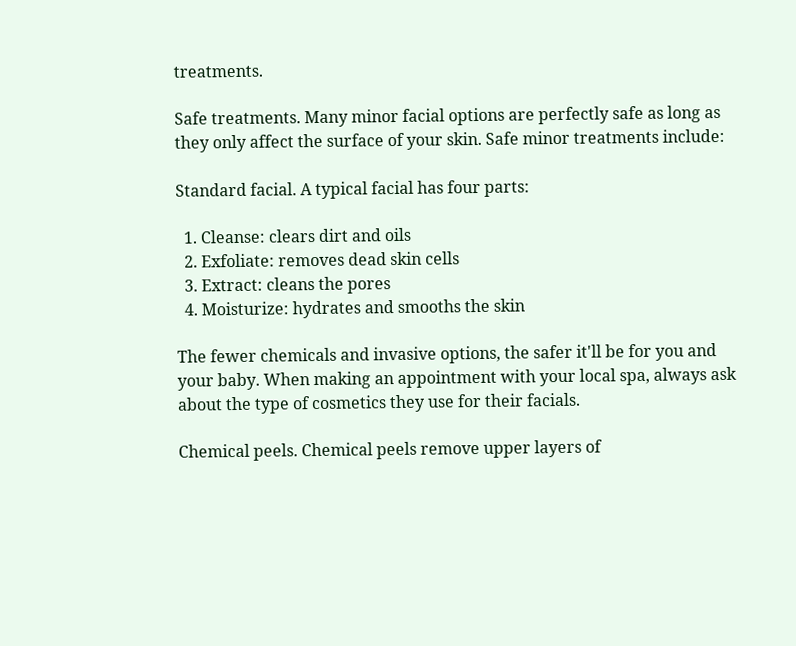treatments.

Safe treatments. Many minor facial options are perfectly safe as long as they only affect the surface of your skin. Safe minor treatments include:

Standard facial. A typical facial has four parts:

  1. Cleanse: clears dirt and oils
  2. Exfoliate: removes dead skin cells
  3. Extract: cleans the pores
  4. Moisturize: hydrates and smooths the skin

The fewer chemicals and invasive options, the safer it'll be for you and your baby. When making an appointment with your local spa, always ask about the type of cosmetics they use for their facials.

Chemical peels. Chemical peels remove upper layers of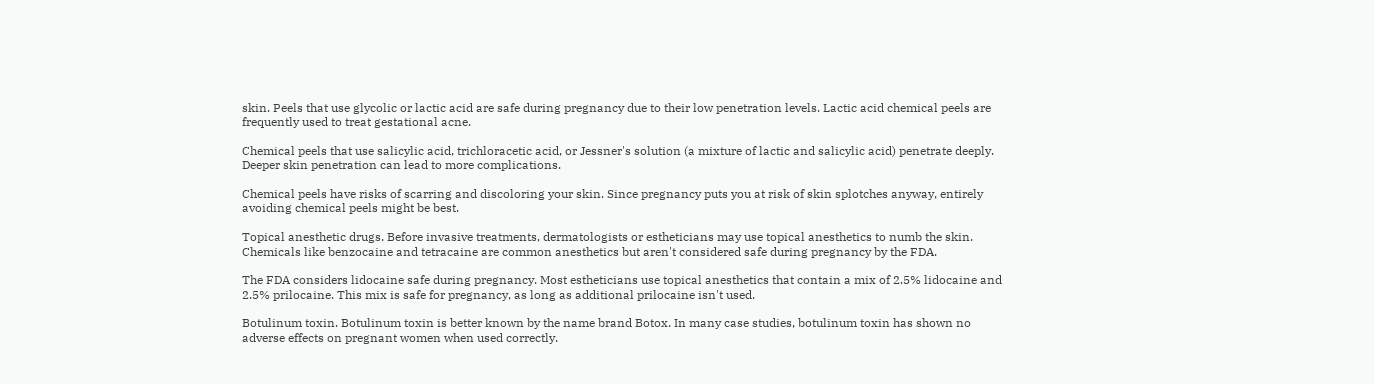skin. Peels that use glycolic or lactic acid are safe during pregnancy due to their low penetration levels. Lactic acid chemical peels are frequently used to treat gestational acne.

Chemical peels that use salicylic acid, trichloracetic acid, or Jessner's solution (a mixture of lactic and salicylic acid) penetrate deeply. Deeper skin penetration can lead to more complications.

Chemical peels have risks of scarring and discoloring your skin. Since pregnancy puts you at risk of skin splotches anyway, entirely avoiding chemical peels might be best.

Topical anesthetic drugs. Before invasive treatments, dermatologists or estheticians may use topical anesthetics to numb the skin. Chemicals like benzocaine and tetracaine are common anesthetics but aren't considered safe during pregnancy by the FDA.

The FDA considers lidocaine safe during pregnancy. Most estheticians use topical anesthetics that contain a mix of 2.5% lidocaine and 2.5% prilocaine. This mix is safe for pregnancy, as long as additional prilocaine isn't used.

Botulinum toxin. Botulinum toxin is better known by the name brand Botox. In many case studies, botulinum toxin has shown no adverse effects on pregnant women when used correctly.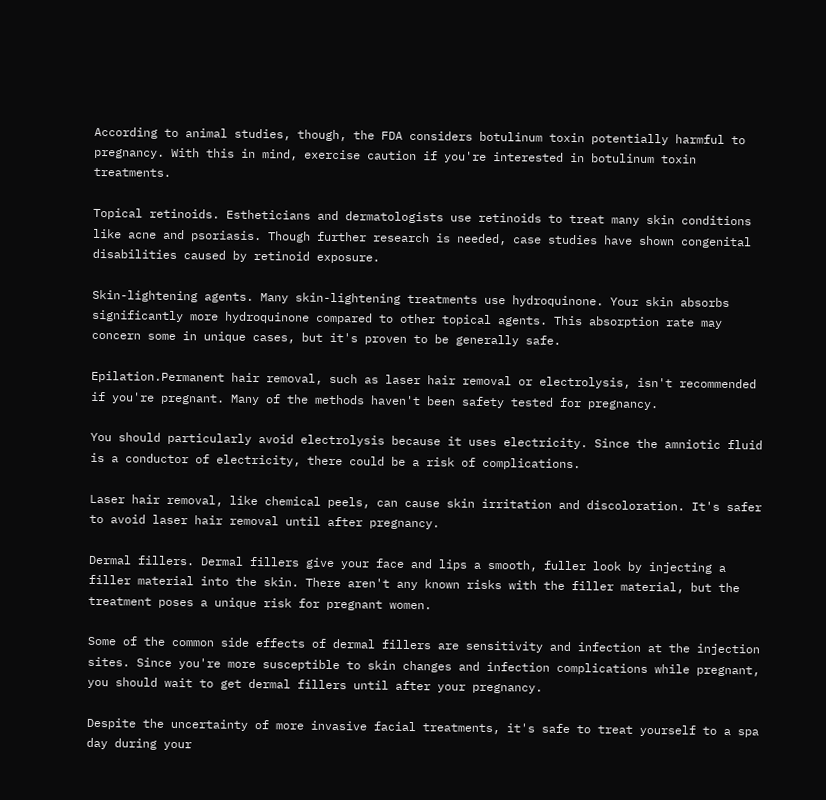According to animal studies, though, the FDA considers botulinum toxin potentially harmful to pregnancy. With this in mind, exercise caution if you're interested in botulinum toxin treatments.

Topical retinoids. Estheticians and dermatologists use retinoids to treat many skin conditions like acne and psoriasis. Though further research is needed, case studies have shown congenital disabilities caused by retinoid exposure.

Skin-lightening agents. Many skin-lightening treatments use hydroquinone. Your skin absorbs significantly more hydroquinone compared to other topical agents. This absorption rate may concern some in unique cases, but it's proven to be generally safe.

Epilation.Permanent hair removal, such as laser hair removal or electrolysis, isn't recommended if you're pregnant. Many of the methods haven't been safety tested for pregnancy.

You should particularly avoid electrolysis because it uses electricity. Since the amniotic fluid is a conductor of electricity, there could be a risk of complications.

Laser hair removal, like chemical peels, can cause skin irritation and discoloration. It's safer to avoid laser hair removal until after pregnancy.

Dermal fillers. Dermal fillers give your face and lips a smooth, fuller look by injecting a filler material into the skin. There aren't any known risks with the filler material, but the treatment poses a unique risk for pregnant women.

Some of the common side effects of dermal fillers are sensitivity and infection at the injection sites. Since you're more susceptible to skin changes and infection complications while pregnant, you should wait to get dermal fillers until after your pregnancy.

Despite the uncertainty of more invasive facial treatments, it's safe to treat yourself to a spa day during your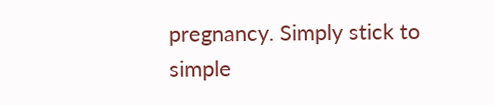pregnancy. Simply stick to simple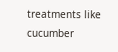treatments like cucumber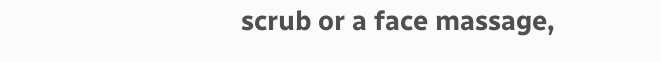scrub or a face massage,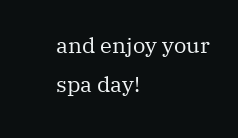and enjoy your spa day!